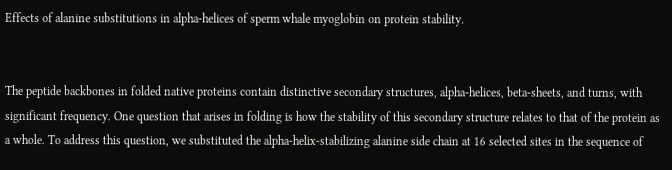Effects of alanine substitutions in alpha-helices of sperm whale myoglobin on protein stability.


The peptide backbones in folded native proteins contain distinctive secondary structures, alpha-helices, beta-sheets, and turns, with significant frequency. One question that arises in folding is how the stability of this secondary structure relates to that of the protein as a whole. To address this question, we substituted the alpha-helix-stabilizing alanine side chain at 16 selected sites in the sequence of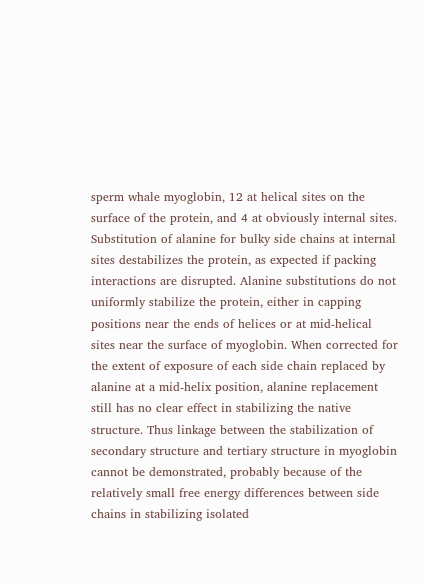sperm whale myoglobin, 12 at helical sites on the surface of the protein, and 4 at obviously internal sites. Substitution of alanine for bulky side chains at internal sites destabilizes the protein, as expected if packing interactions are disrupted. Alanine substitutions do not uniformly stabilize the protein, either in capping positions near the ends of helices or at mid-helical sites near the surface of myoglobin. When corrected for the extent of exposure of each side chain replaced by alanine at a mid-helix position, alanine replacement still has no clear effect in stabilizing the native structure. Thus linkage between the stabilization of secondary structure and tertiary structure in myoglobin cannot be demonstrated, probably because of the relatively small free energy differences between side chains in stabilizing isolated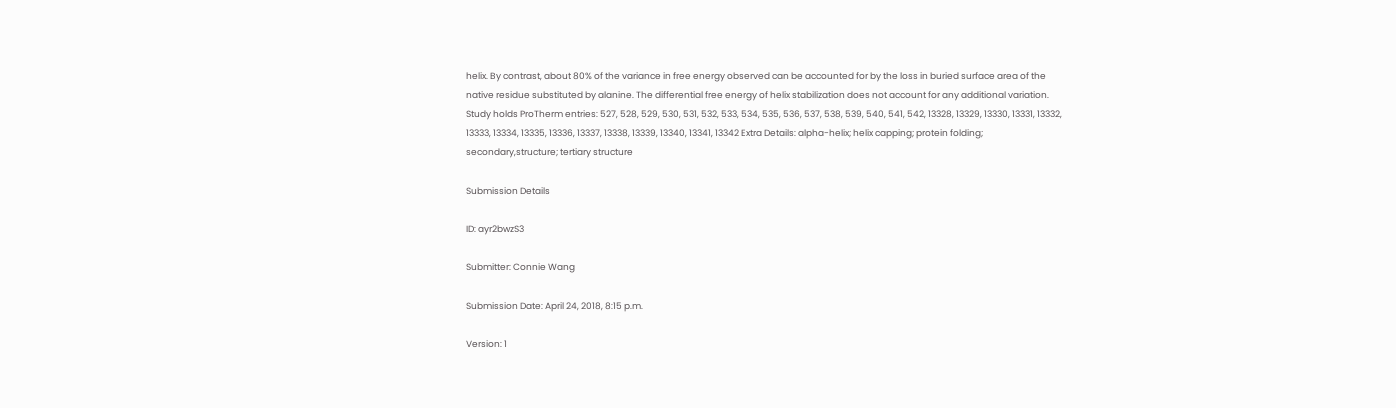helix. By contrast, about 80% of the variance in free energy observed can be accounted for by the loss in buried surface area of the native residue substituted by alanine. The differential free energy of helix stabilization does not account for any additional variation. Study holds ProTherm entries: 527, 528, 529, 530, 531, 532, 533, 534, 535, 536, 537, 538, 539, 540, 541, 542, 13328, 13329, 13330, 13331, 13332, 13333, 13334, 13335, 13336, 13337, 13338, 13339, 13340, 13341, 13342 Extra Details: alpha-helix; helix capping; protein folding; secondary,structure; tertiary structure

Submission Details

ID: ayr2bwzS3

Submitter: Connie Wang

Submission Date: April 24, 2018, 8:15 p.m.

Version: 1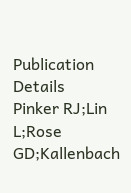Publication Details
Pinker RJ;Lin L;Rose GD;Kallenbach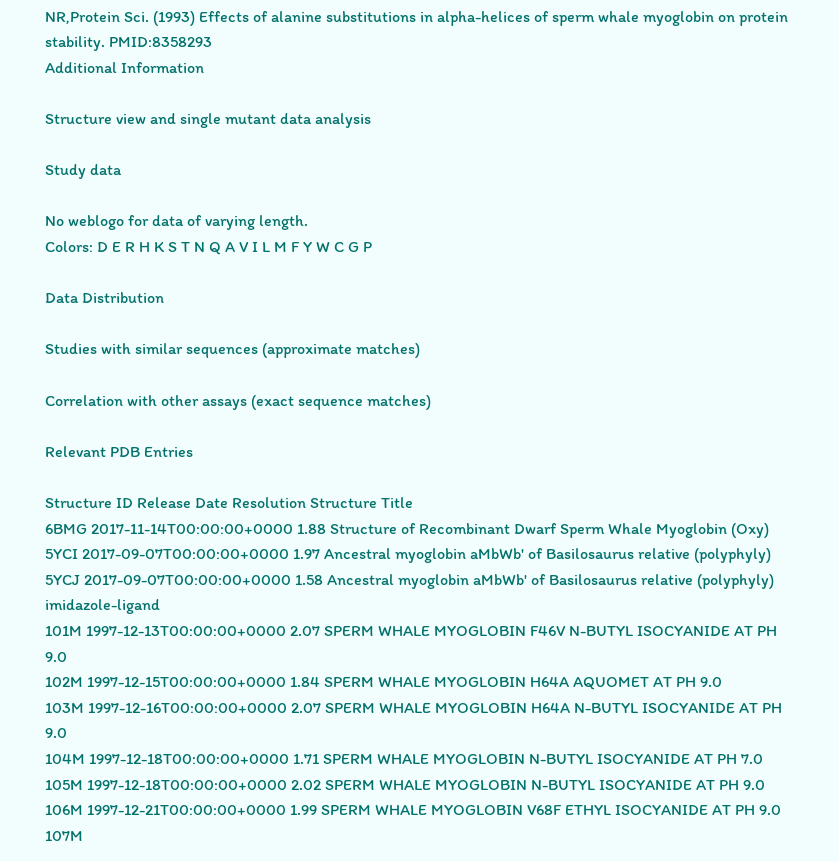NR,Protein Sci. (1993) Effects of alanine substitutions in alpha-helices of sperm whale myoglobin on protein stability. PMID:8358293
Additional Information

Structure view and single mutant data analysis

Study data

No weblogo for data of varying length.
Colors: D E R H K S T N Q A V I L M F Y W C G P

Data Distribution

Studies with similar sequences (approximate matches)

Correlation with other assays (exact sequence matches)

Relevant PDB Entries

Structure ID Release Date Resolution Structure Title
6BMG 2017-11-14T00:00:00+0000 1.88 Structure of Recombinant Dwarf Sperm Whale Myoglobin (Oxy)
5YCI 2017-09-07T00:00:00+0000 1.97 Ancestral myoglobin aMbWb' of Basilosaurus relative (polyphyly)
5YCJ 2017-09-07T00:00:00+0000 1.58 Ancestral myoglobin aMbWb' of Basilosaurus relative (polyphyly) imidazole-ligand
101M 1997-12-13T00:00:00+0000 2.07 SPERM WHALE MYOGLOBIN F46V N-BUTYL ISOCYANIDE AT PH 9.0
102M 1997-12-15T00:00:00+0000 1.84 SPERM WHALE MYOGLOBIN H64A AQUOMET AT PH 9.0
103M 1997-12-16T00:00:00+0000 2.07 SPERM WHALE MYOGLOBIN H64A N-BUTYL ISOCYANIDE AT PH 9.0
104M 1997-12-18T00:00:00+0000 1.71 SPERM WHALE MYOGLOBIN N-BUTYL ISOCYANIDE AT PH 7.0
105M 1997-12-18T00:00:00+0000 2.02 SPERM WHALE MYOGLOBIN N-BUTYL ISOCYANIDE AT PH 9.0
106M 1997-12-21T00:00:00+0000 1.99 SPERM WHALE MYOGLOBIN V68F ETHYL ISOCYANIDE AT PH 9.0
107M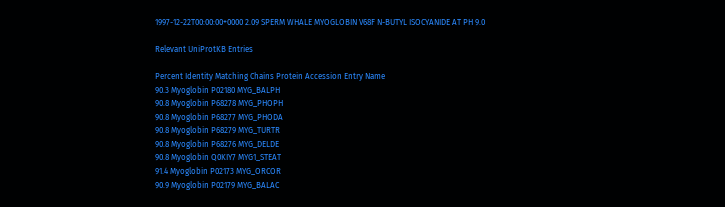1997-12-22T00:00:00+0000 2.09 SPERM WHALE MYOGLOBIN V68F N-BUTYL ISOCYANIDE AT PH 9.0

Relevant UniProtKB Entries

Percent Identity Matching Chains Protein Accession Entry Name
90.3 Myoglobin P02180 MYG_BALPH
90.8 Myoglobin P68278 MYG_PHOPH
90.8 Myoglobin P68277 MYG_PHODA
90.8 Myoglobin P68279 MYG_TURTR
90.8 Myoglobin P68276 MYG_DELDE
90.8 Myoglobin Q0KIY7 MYG1_STEAT
91.4 Myoglobin P02173 MYG_ORCOR
90.9 Myoglobin P02179 MYG_BALAC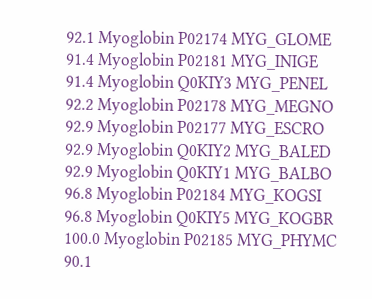92.1 Myoglobin P02174 MYG_GLOME
91.4 Myoglobin P02181 MYG_INIGE
91.4 Myoglobin Q0KIY3 MYG_PENEL
92.2 Myoglobin P02178 MYG_MEGNO
92.9 Myoglobin P02177 MYG_ESCRO
92.9 Myoglobin Q0KIY2 MYG_BALED
92.9 Myoglobin Q0KIY1 MYG_BALBO
96.8 Myoglobin P02184 MYG_KOGSI
96.8 Myoglobin Q0KIY5 MYG_KOGBR
100.0 Myoglobin P02185 MYG_PHYMC
90.1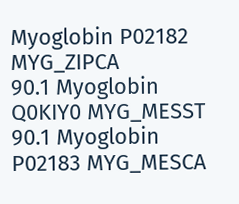Myoglobin P02182 MYG_ZIPCA
90.1 Myoglobin Q0KIY0 MYG_MESST
90.1 Myoglobin P02183 MYG_MESCA